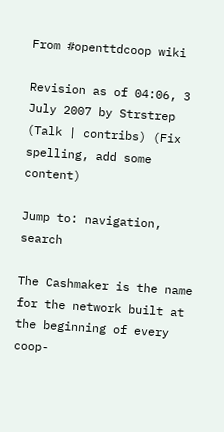From #openttdcoop wiki

Revision as of 04:06, 3 July 2007 by Strstrep (Talk | contribs) (Fix spelling, add some content)

Jump to: navigation, search

The Cashmaker is the name for the network built at the beginning of every coop-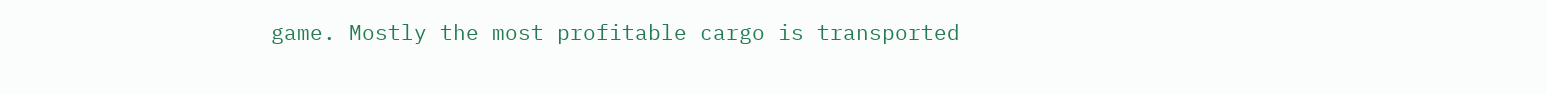game. Mostly the most profitable cargo is transported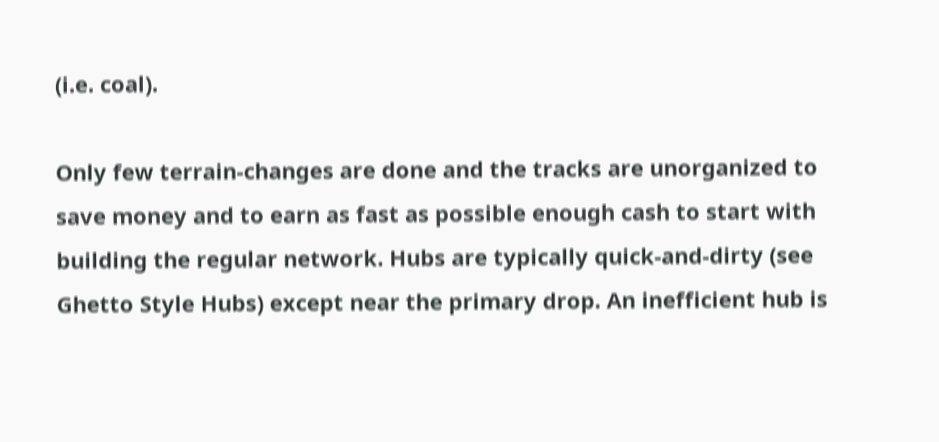(i.e. coal).

Only few terrain-changes are done and the tracks are unorganized to save money and to earn as fast as possible enough cash to start with building the regular network. Hubs are typically quick-and-dirty (see Ghetto Style Hubs) except near the primary drop. An inefficient hub is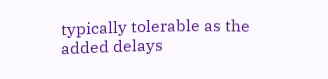typically tolerable as the added delays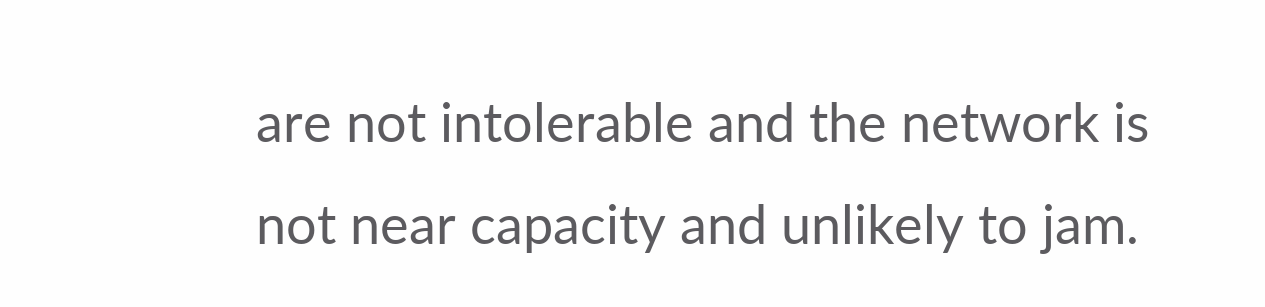are not intolerable and the network is not near capacity and unlikely to jam.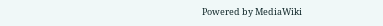Powered by MediaWiki